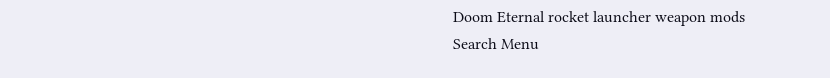Doom Eternal rocket launcher weapon mods
Search Menu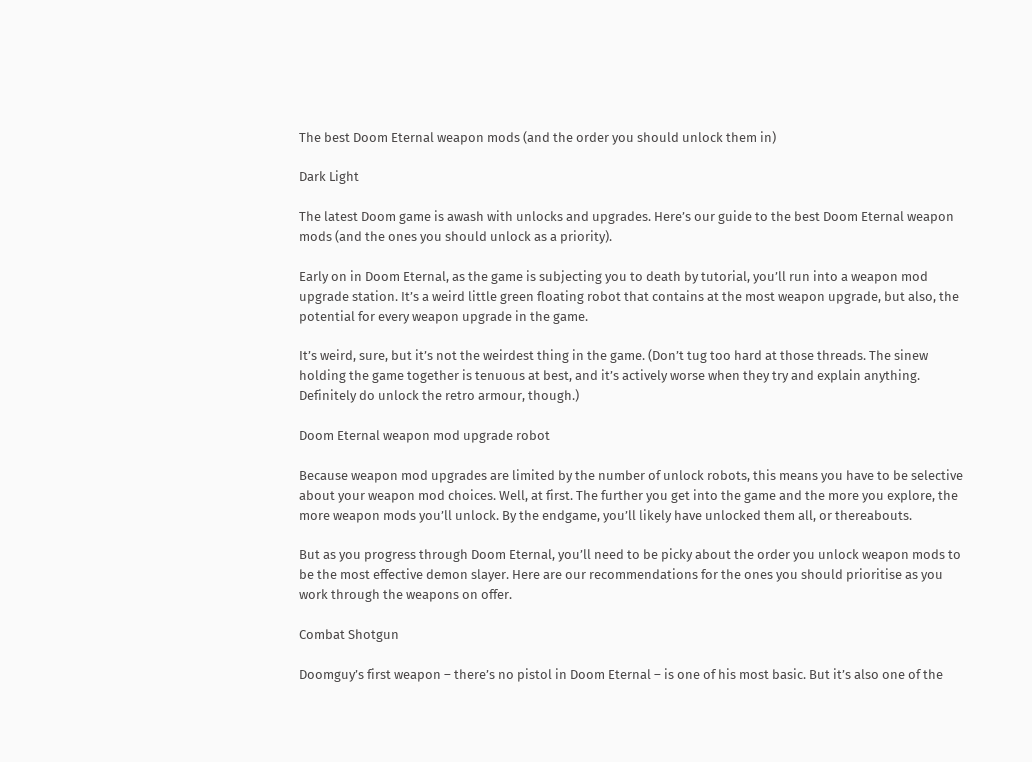The best Doom Eternal weapon mods (and the order you should unlock them in)

Dark Light

The latest Doom game is awash with unlocks and upgrades. Here’s our guide to the best Doom Eternal weapon mods (and the ones you should unlock as a priority).

Early on in Doom Eternal, as the game is subjecting you to death by tutorial, you’ll run into a weapon mod upgrade station. It’s a weird little green floating robot that contains at the most weapon upgrade, but also, the potential for every weapon upgrade in the game.

It’s weird, sure, but it’s not the weirdest thing in the game. (Don’t tug too hard at those threads. The sinew holding the game together is tenuous at best, and it’s actively worse when they try and explain anything. Definitely do unlock the retro armour, though.)

Doom Eternal weapon mod upgrade robot

Because weapon mod upgrades are limited by the number of unlock robots, this means you have to be selective about your weapon mod choices. Well, at first. The further you get into the game and the more you explore, the more weapon mods you’ll unlock. By the endgame, you’ll likely have unlocked them all, or thereabouts.

But as you progress through Doom Eternal, you’ll need to be picky about the order you unlock weapon mods to be the most effective demon slayer. Here are our recommendations for the ones you should prioritise as you work through the weapons on offer.

Combat Shotgun

Doomguy’s first weapon – there’s no pistol in Doom Eternal – is one of his most basic. But it’s also one of the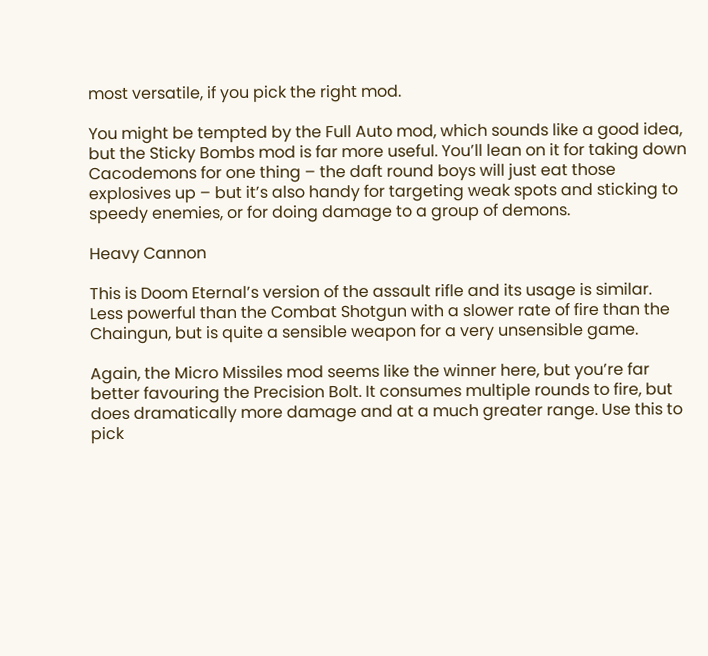most versatile, if you pick the right mod.

You might be tempted by the Full Auto mod, which sounds like a good idea, but the Sticky Bombs mod is far more useful. You’ll lean on it for taking down Cacodemons for one thing – the daft round boys will just eat those explosives up – but it’s also handy for targeting weak spots and sticking to speedy enemies, or for doing damage to a group of demons.

Heavy Cannon

This is Doom Eternal’s version of the assault rifle and its usage is similar. Less powerful than the Combat Shotgun with a slower rate of fire than the Chaingun, but is quite a sensible weapon for a very unsensible game.

Again, the Micro Missiles mod seems like the winner here, but you’re far better favouring the Precision Bolt. It consumes multiple rounds to fire, but does dramatically more damage and at a much greater range. Use this to pick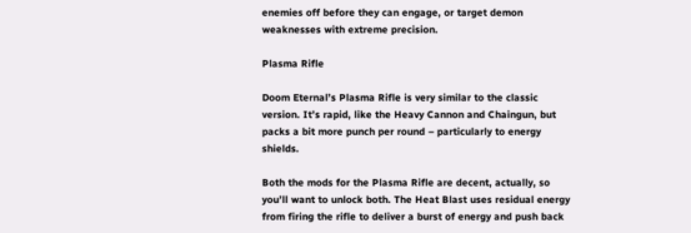enemies off before they can engage, or target demon weaknesses with extreme precision.

Plasma Rifle

Doom Eternal’s Plasma Rifle is very similar to the classic version. It’s rapid, like the Heavy Cannon and Chaingun, but packs a bit more punch per round – particularly to energy shields.

Both the mods for the Plasma Rifle are decent, actually, so you’ll want to unlock both. The Heat Blast uses residual energy from firing the rifle to deliver a burst of energy and push back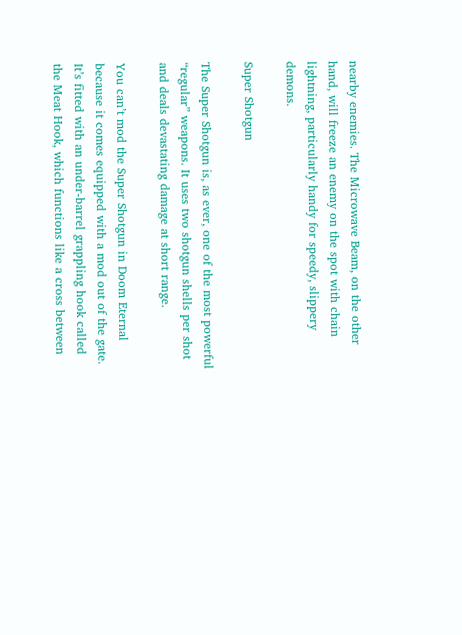nearby enemies. The Microwave Beam, on the other hand, will freeze an enemy on the spot with chain lightning, particularly handy for speedy, slippery demons.

Super Shotgun

The Super Shotgun is, as ever, one of the most powerful “regular” weapons. It uses two shotgun shells per shot and deals devastating damage at short range.

You can’t mod the Super Shotgun in Doom Eternal because it comes equipped with a mod out of the gate. It’s fitted with an under-barrel grappling hook called the Meat Hook, which functions like a cross between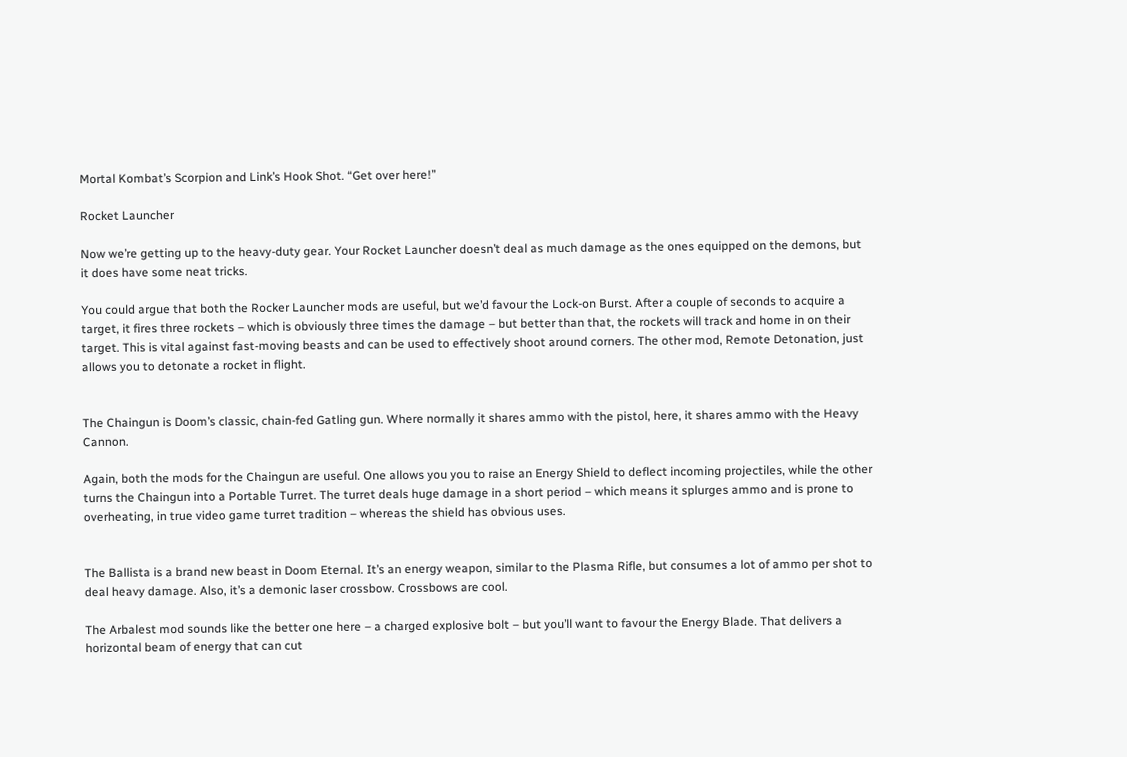Mortal Kombat’s Scorpion and Link’s Hook Shot. “Get over here!”

Rocket Launcher

Now we’re getting up to the heavy-duty gear. Your Rocket Launcher doesn’t deal as much damage as the ones equipped on the demons, but it does have some neat tricks.

You could argue that both the Rocker Launcher mods are useful, but we’d favour the Lock-on Burst. After a couple of seconds to acquire a target, it fires three rockets – which is obviously three times the damage – but better than that, the rockets will track and home in on their target. This is vital against fast-moving beasts and can be used to effectively shoot around corners. The other mod, Remote Detonation, just allows you to detonate a rocket in flight.


The Chaingun is Doom’s classic, chain-fed Gatling gun. Where normally it shares ammo with the pistol, here, it shares ammo with the Heavy Cannon.

Again, both the mods for the Chaingun are useful. One allows you you to raise an Energy Shield to deflect incoming projectiles, while the other turns the Chaingun into a Portable Turret. The turret deals huge damage in a short period – which means it splurges ammo and is prone to overheating, in true video game turret tradition – whereas the shield has obvious uses.


The Ballista is a brand new beast in Doom Eternal. It’s an energy weapon, similar to the Plasma Rifle, but consumes a lot of ammo per shot to deal heavy damage. Also, it’s a demonic laser crossbow. Crossbows are cool.

The Arbalest mod sounds like the better one here – a charged explosive bolt – but you’ll want to favour the Energy Blade. That delivers a horizontal beam of energy that can cut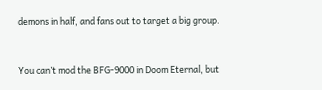demons in half, and fans out to target a big group.


You can’t mod the BFG-9000 in Doom Eternal, but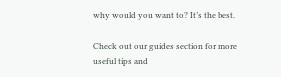why would you want to? It’s the best.

Check out our guides section for more useful tips and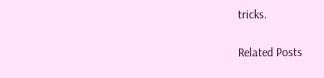tricks.

Related Posts